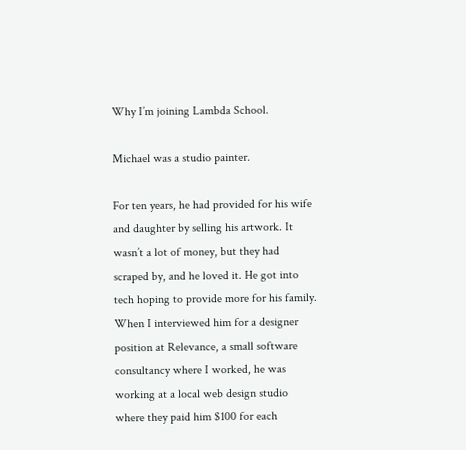Why I’m joining Lambda School.

Michael was a studio painter.

For ten years, he had provided for his wife and daughter by selling his artwork. It wasn’t a lot of money, but they had scraped by, and he loved it. He got into tech hoping to provide more for his family. When I interviewed him for a designer position at Relevance, a small software consultancy where I worked, he was working at a local web design studio where they paid him $100 for each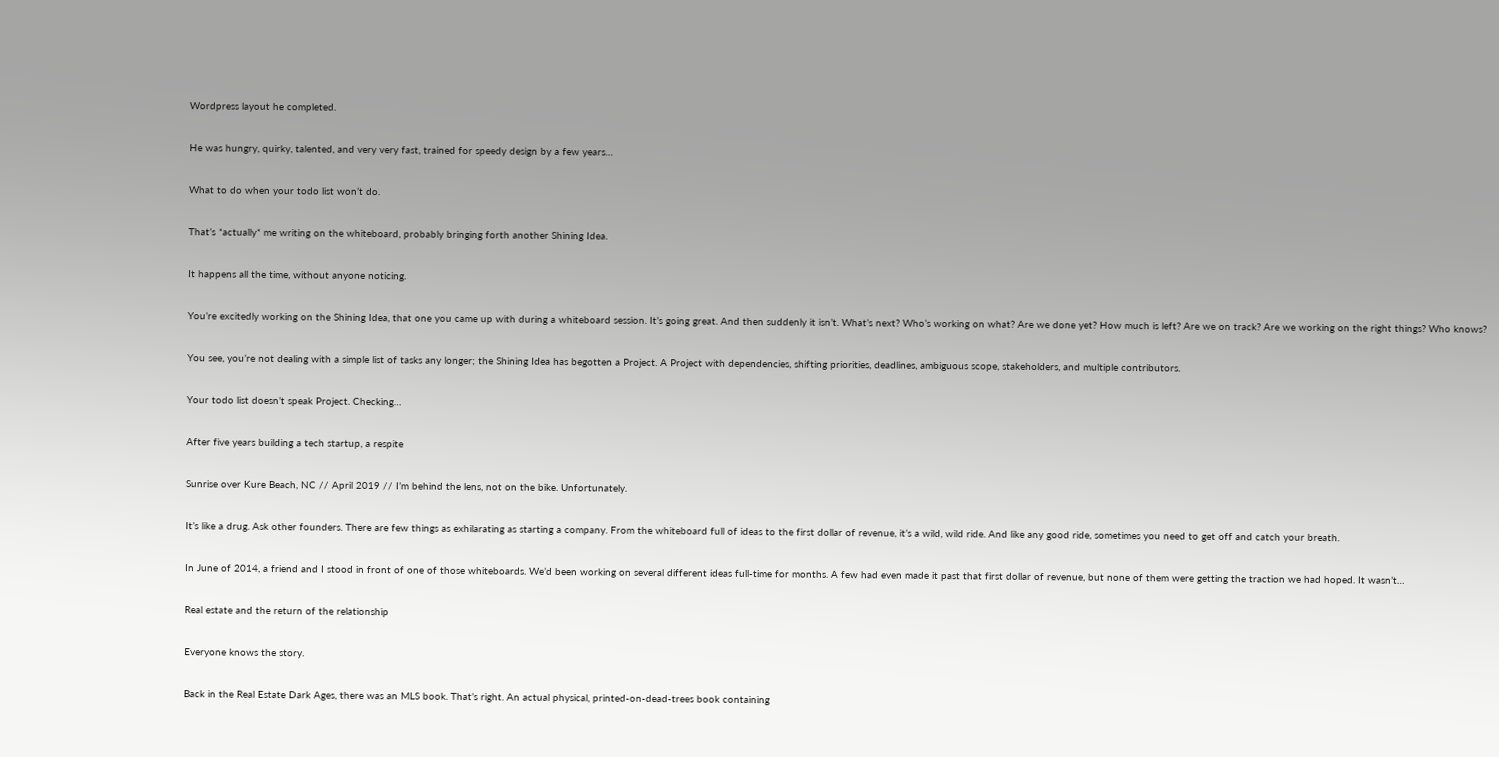Wordpress layout he completed.

He was hungry, quirky, talented, and very very fast, trained for speedy design by a few years…

What to do when your todo list won’t do.

That’s *actually* me writing on the whiteboard, probably bringing forth another Shining Idea.

It happens all the time, without anyone noticing.

You’re excitedly working on the Shining Idea, that one you came up with during a whiteboard session. It’s going great. And then suddenly it isn’t. What’s next? Who’s working on what? Are we done yet? How much is left? Are we on track? Are we working on the right things? Who knows?

You see, you’re not dealing with a simple list of tasks any longer; the Shining Idea has begotten a Project. A Project with dependencies, shifting priorities, deadlines, ambiguous scope, stakeholders, and multiple contributors.

Your todo list doesn’t speak Project. Checking…

After five years building a tech startup, a respite

Sunrise over Kure Beach, NC // April 2019 // I’m behind the lens, not on the bike. Unfortunately.

It’s like a drug. Ask other founders. There are few things as exhilarating as starting a company. From the whiteboard full of ideas to the first dollar of revenue, it’s a wild, wild ride. And like any good ride, sometimes you need to get off and catch your breath.

In June of 2014, a friend and I stood in front of one of those whiteboards. We’d been working on several different ideas full-time for months. A few had even made it past that first dollar of revenue, but none of them were getting the traction we had hoped. It wasn’t…

Real estate and the return of the relationship

Everyone knows the story.

Back in the Real Estate Dark Ages, there was an MLS book. That’s right. An actual physical, printed-on-dead-trees book containing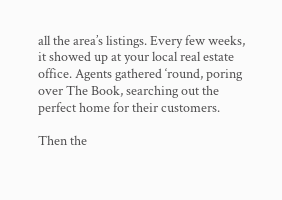all the area’s listings. Every few weeks, it showed up at your local real estate office. Agents gathered ‘round, poring over The Book, searching out the perfect home for their customers.

Then the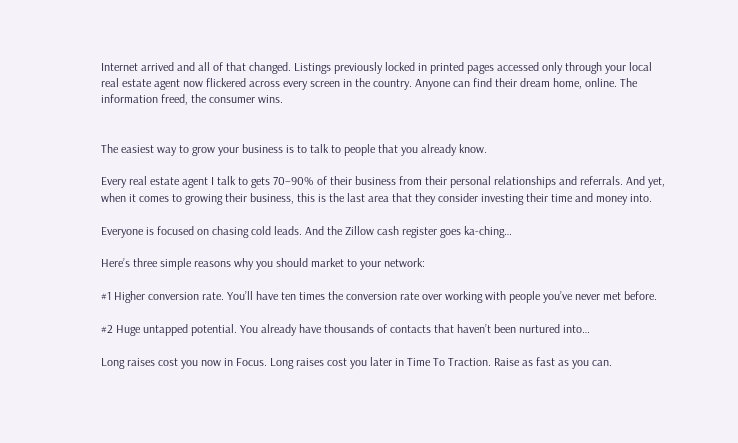Internet arrived and all of that changed. Listings previously locked in printed pages accessed only through your local real estate agent now flickered across every screen in the country. Anyone can find their dream home, online. The information freed, the consumer wins.


The easiest way to grow your business is to talk to people that you already know.

Every real estate agent I talk to gets 70–90% of their business from their personal relationships and referrals. And yet, when it comes to growing their business, this is the last area that they consider investing their time and money into.

Everyone is focused on chasing cold leads. And the Zillow cash register goes ka-ching…

Here’s three simple reasons why you should market to your network:

#1 Higher conversion rate. You’ll have ten times the conversion rate over working with people you’ve never met before.

#2 Huge untapped potential. You already have thousands of contacts that haven’t been nurtured into…

Long raises cost you now in Focus. Long raises cost you later in Time To Traction. Raise as fast as you can.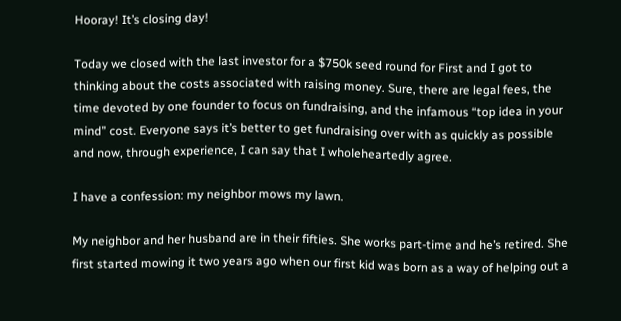Hooray! It’s closing day!

Today we closed with the last investor for a $750k seed round for First and I got to thinking about the costs associated with raising money. Sure, there are legal fees, the time devoted by one founder to focus on fundraising, and the infamous “top idea in your mind” cost. Everyone says it’s better to get fundraising over with as quickly as possible and now, through experience, I can say that I wholeheartedly agree.

I have a confession: my neighbor mows my lawn.

My neighbor and her husband are in their fifties. She works part-time and he’s retired. She first started mowing it two years ago when our first kid was born as a way of helping out a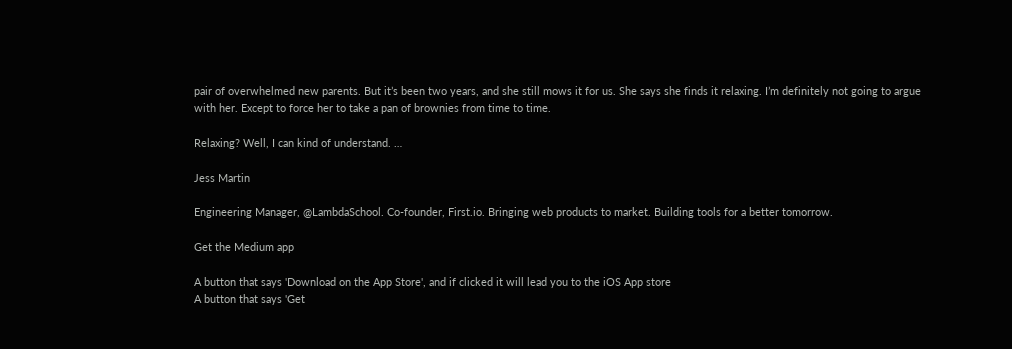pair of overwhelmed new parents. But it’s been two years, and she still mows it for us. She says she finds it relaxing. I’m definitely not going to argue with her. Except to force her to take a pan of brownies from time to time.

Relaxing? Well, I can kind of understand. …

Jess Martin

Engineering Manager, @LambdaSchool. Co-founder, First.io. Bringing web products to market. Building tools for a better tomorrow.

Get the Medium app

A button that says 'Download on the App Store', and if clicked it will lead you to the iOS App store
A button that says 'Get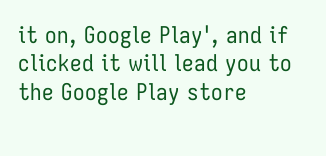it on, Google Play', and if clicked it will lead you to the Google Play store